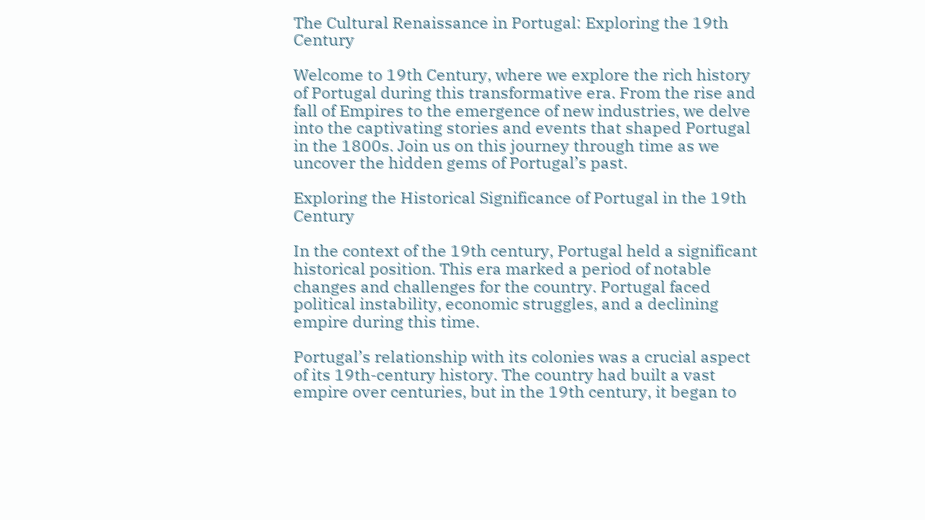The Cultural Renaissance in Portugal: Exploring the 19th Century

Welcome to 19th Century, where we explore the rich history of Portugal during this transformative era. From the rise and fall of Empires to the emergence of new industries, we delve into the captivating stories and events that shaped Portugal in the 1800s. Join us on this journey through time as we uncover the hidden gems of Portugal’s past.

Exploring the Historical Significance of Portugal in the 19th Century

In the context of the 19th century, Portugal held a significant historical position. This era marked a period of notable changes and challenges for the country. Portugal faced political instability, economic struggles, and a declining empire during this time.

Portugal’s relationship with its colonies was a crucial aspect of its 19th-century history. The country had built a vast empire over centuries, but in the 19th century, it began to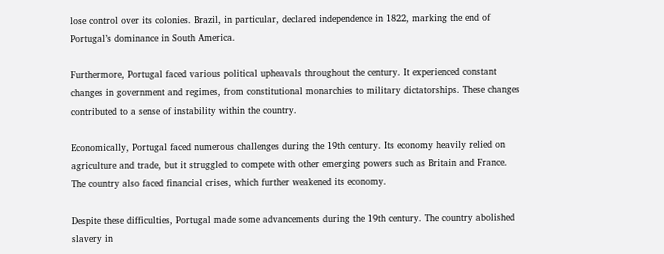lose control over its colonies. Brazil, in particular, declared independence in 1822, marking the end of Portugal’s dominance in South America.

Furthermore, Portugal faced various political upheavals throughout the century. It experienced constant changes in government and regimes, from constitutional monarchies to military dictatorships. These changes contributed to a sense of instability within the country.

Economically, Portugal faced numerous challenges during the 19th century. Its economy heavily relied on agriculture and trade, but it struggled to compete with other emerging powers such as Britain and France. The country also faced financial crises, which further weakened its economy.

Despite these difficulties, Portugal made some advancements during the 19th century. The country abolished slavery in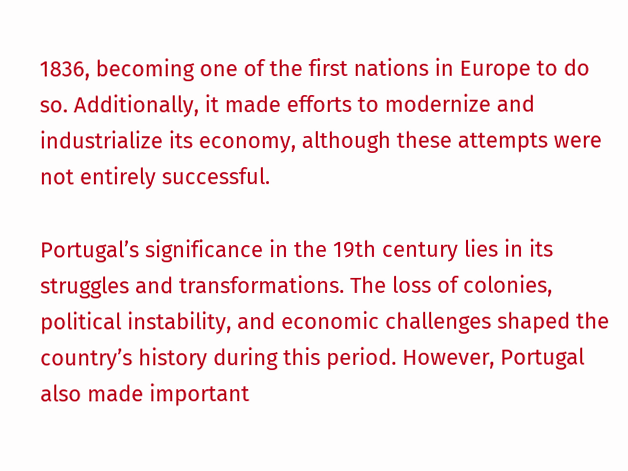1836, becoming one of the first nations in Europe to do so. Additionally, it made efforts to modernize and industrialize its economy, although these attempts were not entirely successful.

Portugal’s significance in the 19th century lies in its struggles and transformations. The loss of colonies, political instability, and economic challenges shaped the country’s history during this period. However, Portugal also made important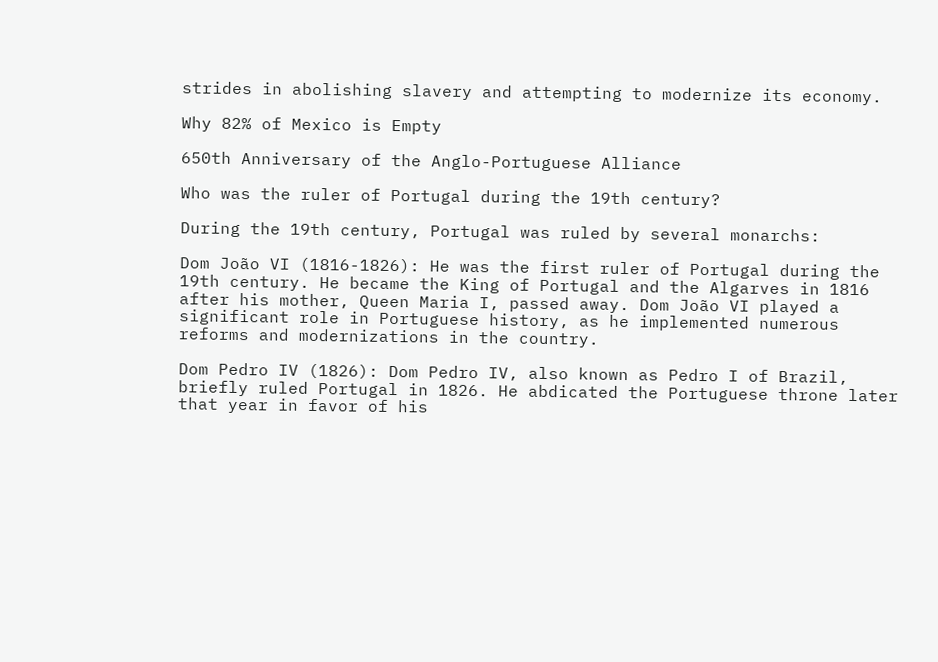strides in abolishing slavery and attempting to modernize its economy.

Why 82% of Mexico is Empty

650th Anniversary of the Anglo-Portuguese Alliance

Who was the ruler of Portugal during the 19th century?

During the 19th century, Portugal was ruled by several monarchs:

Dom João VI (1816-1826): He was the first ruler of Portugal during the 19th century. He became the King of Portugal and the Algarves in 1816 after his mother, Queen Maria I, passed away. Dom João VI played a significant role in Portuguese history, as he implemented numerous reforms and modernizations in the country.

Dom Pedro IV (1826): Dom Pedro IV, also known as Pedro I of Brazil, briefly ruled Portugal in 1826. He abdicated the Portuguese throne later that year in favor of his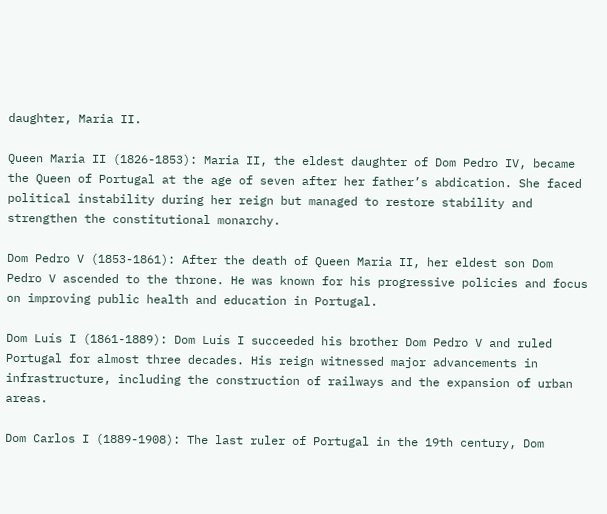daughter, Maria II.

Queen Maria II (1826-1853): Maria II, the eldest daughter of Dom Pedro IV, became the Queen of Portugal at the age of seven after her father’s abdication. She faced political instability during her reign but managed to restore stability and strengthen the constitutional monarchy.

Dom Pedro V (1853-1861): After the death of Queen Maria II, her eldest son Dom Pedro V ascended to the throne. He was known for his progressive policies and focus on improving public health and education in Portugal.

Dom Luís I (1861-1889): Dom Luís I succeeded his brother Dom Pedro V and ruled Portugal for almost three decades. His reign witnessed major advancements in infrastructure, including the construction of railways and the expansion of urban areas.

Dom Carlos I (1889-1908): The last ruler of Portugal in the 19th century, Dom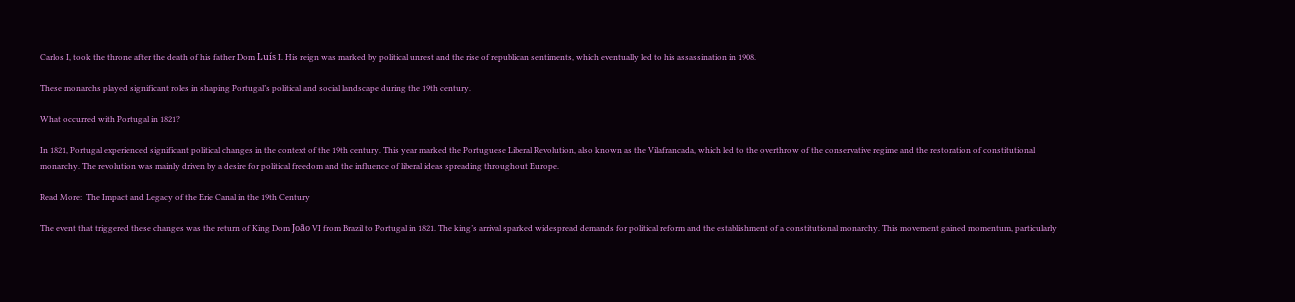Carlos I, took the throne after the death of his father Dom Luís I. His reign was marked by political unrest and the rise of republican sentiments, which eventually led to his assassination in 1908.

These monarchs played significant roles in shaping Portugal’s political and social landscape during the 19th century.

What occurred with Portugal in 1821?

In 1821, Portugal experienced significant political changes in the context of the 19th century. This year marked the Portuguese Liberal Revolution, also known as the Vilafrancada, which led to the overthrow of the conservative regime and the restoration of constitutional monarchy. The revolution was mainly driven by a desire for political freedom and the influence of liberal ideas spreading throughout Europe.

Read More:  The Impact and Legacy of the Erie Canal in the 19th Century

The event that triggered these changes was the return of King Dom João VI from Brazil to Portugal in 1821. The king’s arrival sparked widespread demands for political reform and the establishment of a constitutional monarchy. This movement gained momentum, particularly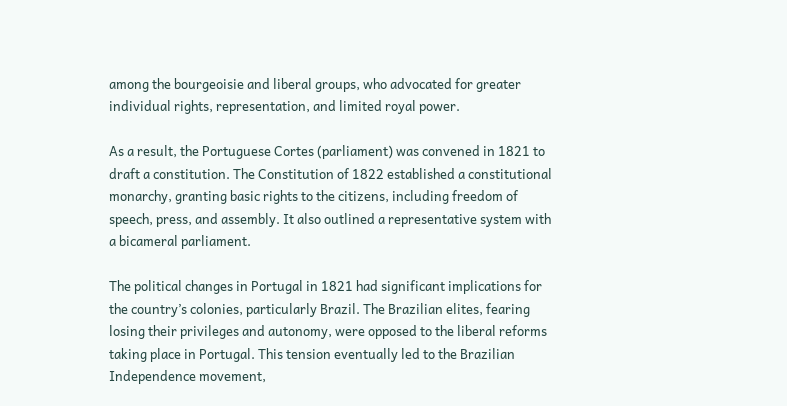among the bourgeoisie and liberal groups, who advocated for greater individual rights, representation, and limited royal power.

As a result, the Portuguese Cortes (parliament) was convened in 1821 to draft a constitution. The Constitution of 1822 established a constitutional monarchy, granting basic rights to the citizens, including freedom of speech, press, and assembly. It also outlined a representative system with a bicameral parliament.

The political changes in Portugal in 1821 had significant implications for the country’s colonies, particularly Brazil. The Brazilian elites, fearing losing their privileges and autonomy, were opposed to the liberal reforms taking place in Portugal. This tension eventually led to the Brazilian Independence movement,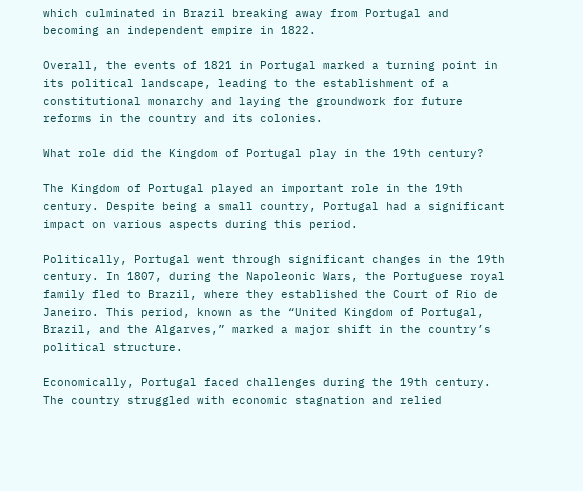which culminated in Brazil breaking away from Portugal and becoming an independent empire in 1822.

Overall, the events of 1821 in Portugal marked a turning point in its political landscape, leading to the establishment of a constitutional monarchy and laying the groundwork for future reforms in the country and its colonies.

What role did the Kingdom of Portugal play in the 19th century?

The Kingdom of Portugal played an important role in the 19th century. Despite being a small country, Portugal had a significant impact on various aspects during this period.

Politically, Portugal went through significant changes in the 19th century. In 1807, during the Napoleonic Wars, the Portuguese royal family fled to Brazil, where they established the Court of Rio de Janeiro. This period, known as the “United Kingdom of Portugal, Brazil, and the Algarves,” marked a major shift in the country’s political structure.

Economically, Portugal faced challenges during the 19th century. The country struggled with economic stagnation and relied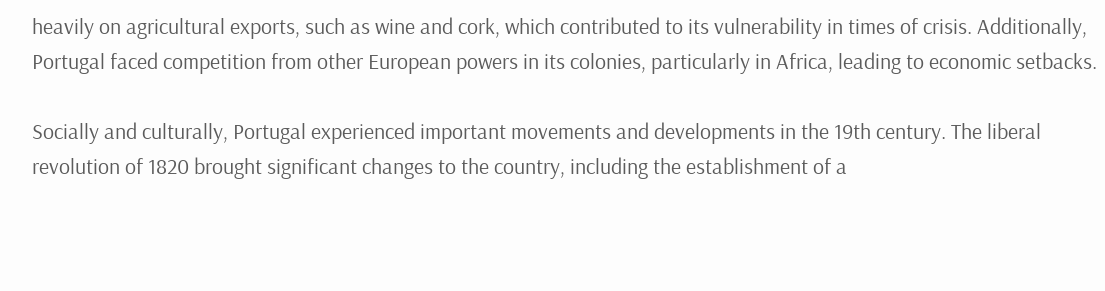heavily on agricultural exports, such as wine and cork, which contributed to its vulnerability in times of crisis. Additionally, Portugal faced competition from other European powers in its colonies, particularly in Africa, leading to economic setbacks.

Socially and culturally, Portugal experienced important movements and developments in the 19th century. The liberal revolution of 1820 brought significant changes to the country, including the establishment of a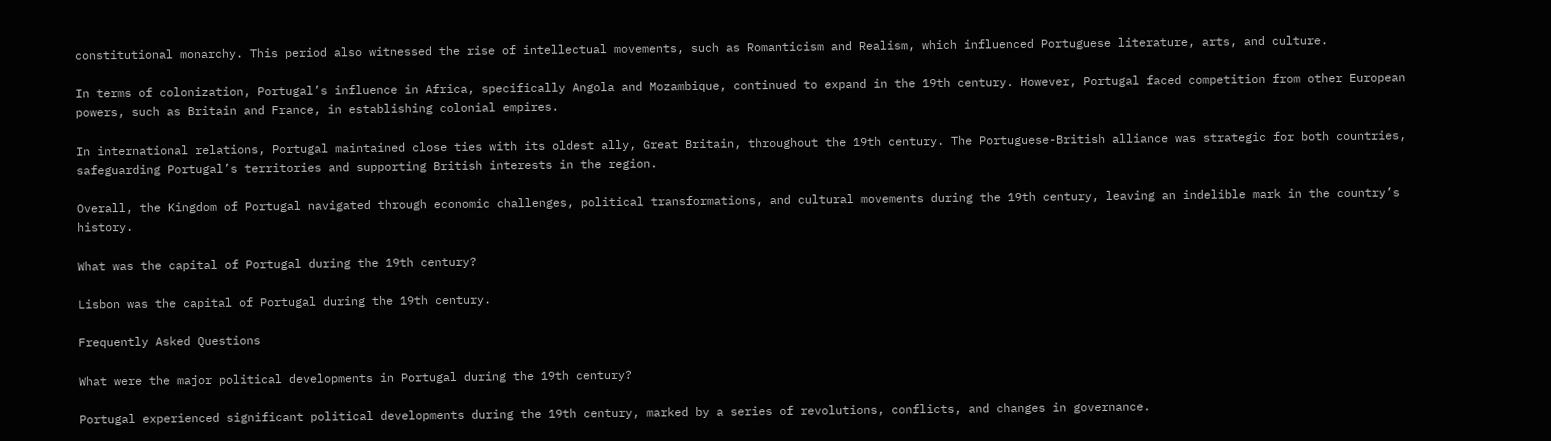constitutional monarchy. This period also witnessed the rise of intellectual movements, such as Romanticism and Realism, which influenced Portuguese literature, arts, and culture.

In terms of colonization, Portugal’s influence in Africa, specifically Angola and Mozambique, continued to expand in the 19th century. However, Portugal faced competition from other European powers, such as Britain and France, in establishing colonial empires.

In international relations, Portugal maintained close ties with its oldest ally, Great Britain, throughout the 19th century. The Portuguese-British alliance was strategic for both countries, safeguarding Portugal’s territories and supporting British interests in the region.

Overall, the Kingdom of Portugal navigated through economic challenges, political transformations, and cultural movements during the 19th century, leaving an indelible mark in the country’s history.

What was the capital of Portugal during the 19th century?

Lisbon was the capital of Portugal during the 19th century.

Frequently Asked Questions

What were the major political developments in Portugal during the 19th century?

Portugal experienced significant political developments during the 19th century, marked by a series of revolutions, conflicts, and changes in governance.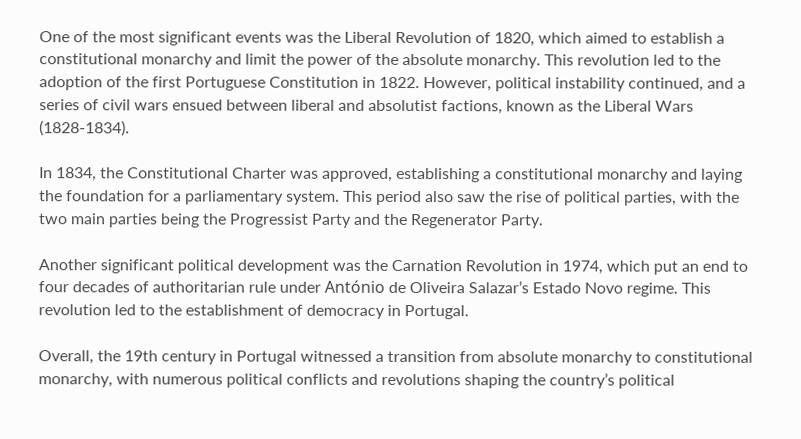One of the most significant events was the Liberal Revolution of 1820, which aimed to establish a constitutional monarchy and limit the power of the absolute monarchy. This revolution led to the adoption of the first Portuguese Constitution in 1822. However, political instability continued, and a series of civil wars ensued between liberal and absolutist factions, known as the Liberal Wars (1828-1834).

In 1834, the Constitutional Charter was approved, establishing a constitutional monarchy and laying the foundation for a parliamentary system. This period also saw the rise of political parties, with the two main parties being the Progressist Party and the Regenerator Party.

Another significant political development was the Carnation Revolution in 1974, which put an end to four decades of authoritarian rule under António de Oliveira Salazar’s Estado Novo regime. This revolution led to the establishment of democracy in Portugal.

Overall, the 19th century in Portugal witnessed a transition from absolute monarchy to constitutional monarchy, with numerous political conflicts and revolutions shaping the country’s political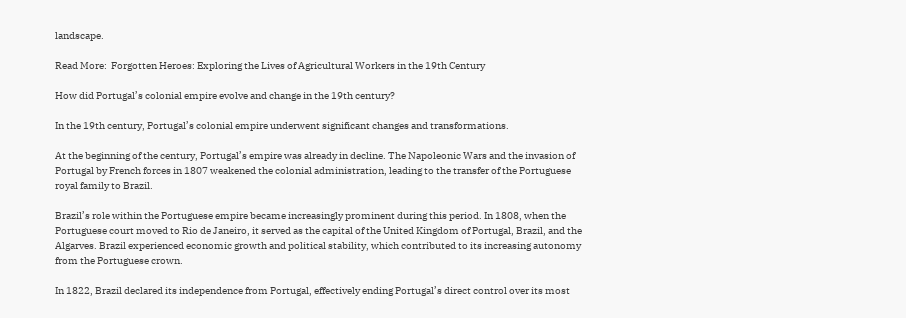landscape.

Read More:  Forgotten Heroes: Exploring the Lives of Agricultural Workers in the 19th Century

How did Portugal’s colonial empire evolve and change in the 19th century?

In the 19th century, Portugal’s colonial empire underwent significant changes and transformations.

At the beginning of the century, Portugal’s empire was already in decline. The Napoleonic Wars and the invasion of Portugal by French forces in 1807 weakened the colonial administration, leading to the transfer of the Portuguese royal family to Brazil.

Brazil’s role within the Portuguese empire became increasingly prominent during this period. In 1808, when the Portuguese court moved to Rio de Janeiro, it served as the capital of the United Kingdom of Portugal, Brazil, and the Algarves. Brazil experienced economic growth and political stability, which contributed to its increasing autonomy from the Portuguese crown.

In 1822, Brazil declared its independence from Portugal, effectively ending Portugal’s direct control over its most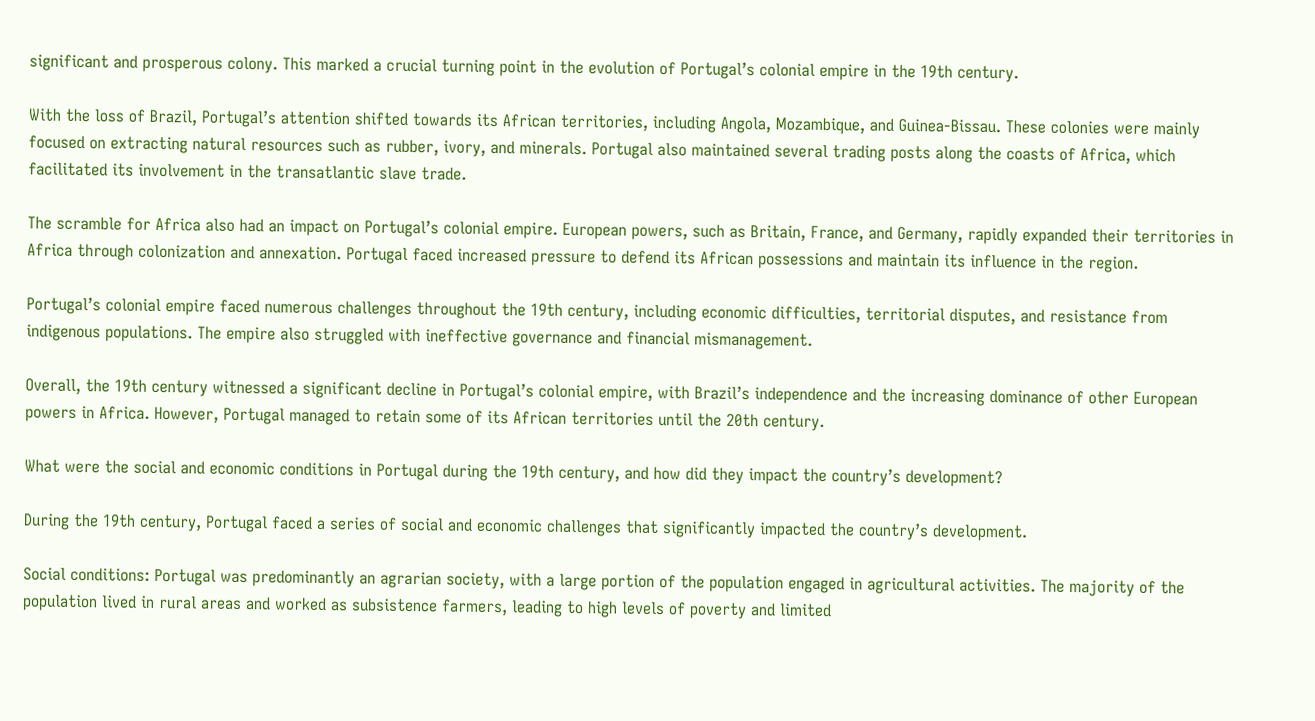significant and prosperous colony. This marked a crucial turning point in the evolution of Portugal’s colonial empire in the 19th century.

With the loss of Brazil, Portugal’s attention shifted towards its African territories, including Angola, Mozambique, and Guinea-Bissau. These colonies were mainly focused on extracting natural resources such as rubber, ivory, and minerals. Portugal also maintained several trading posts along the coasts of Africa, which facilitated its involvement in the transatlantic slave trade.

The scramble for Africa also had an impact on Portugal’s colonial empire. European powers, such as Britain, France, and Germany, rapidly expanded their territories in Africa through colonization and annexation. Portugal faced increased pressure to defend its African possessions and maintain its influence in the region.

Portugal’s colonial empire faced numerous challenges throughout the 19th century, including economic difficulties, territorial disputes, and resistance from indigenous populations. The empire also struggled with ineffective governance and financial mismanagement.

Overall, the 19th century witnessed a significant decline in Portugal’s colonial empire, with Brazil’s independence and the increasing dominance of other European powers in Africa. However, Portugal managed to retain some of its African territories until the 20th century.

What were the social and economic conditions in Portugal during the 19th century, and how did they impact the country’s development?

During the 19th century, Portugal faced a series of social and economic challenges that significantly impacted the country’s development.

Social conditions: Portugal was predominantly an agrarian society, with a large portion of the population engaged in agricultural activities. The majority of the population lived in rural areas and worked as subsistence farmers, leading to high levels of poverty and limited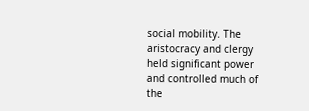social mobility. The aristocracy and clergy held significant power and controlled much of the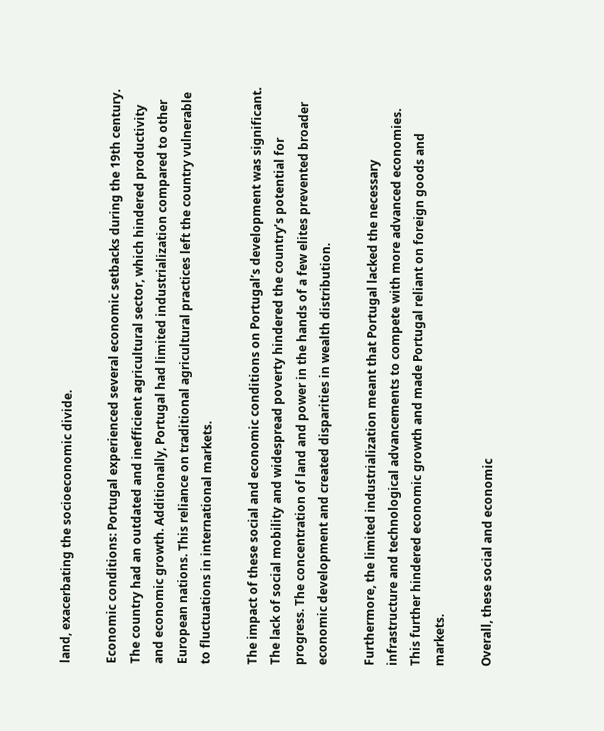land, exacerbating the socioeconomic divide.

Economic conditions: Portugal experienced several economic setbacks during the 19th century. The country had an outdated and inefficient agricultural sector, which hindered productivity and economic growth. Additionally, Portugal had limited industrialization compared to other European nations. This reliance on traditional agricultural practices left the country vulnerable to fluctuations in international markets.

The impact of these social and economic conditions on Portugal’s development was significant. The lack of social mobility and widespread poverty hindered the country’s potential for progress. The concentration of land and power in the hands of a few elites prevented broader economic development and created disparities in wealth distribution.

Furthermore, the limited industrialization meant that Portugal lacked the necessary infrastructure and technological advancements to compete with more advanced economies. This further hindered economic growth and made Portugal reliant on foreign goods and markets.

Overall, these social and economic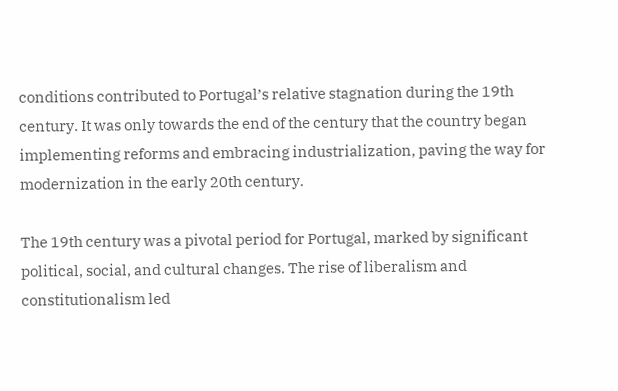conditions contributed to Portugal’s relative stagnation during the 19th century. It was only towards the end of the century that the country began implementing reforms and embracing industrialization, paving the way for modernization in the early 20th century.

The 19th century was a pivotal period for Portugal, marked by significant political, social, and cultural changes. The rise of liberalism and constitutionalism led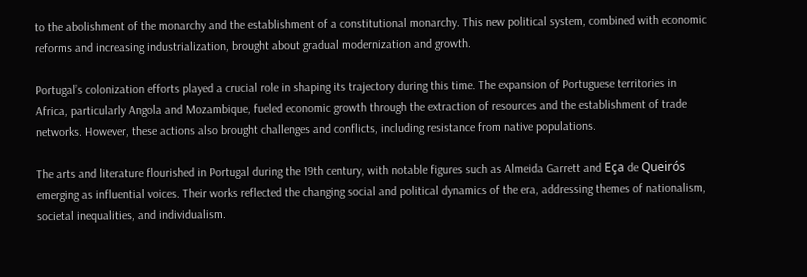to the abolishment of the monarchy and the establishment of a constitutional monarchy. This new political system, combined with economic reforms and increasing industrialization, brought about gradual modernization and growth.

Portugal’s colonization efforts played a crucial role in shaping its trajectory during this time. The expansion of Portuguese territories in Africa, particularly Angola and Mozambique, fueled economic growth through the extraction of resources and the establishment of trade networks. However, these actions also brought challenges and conflicts, including resistance from native populations.

The arts and literature flourished in Portugal during the 19th century, with notable figures such as Almeida Garrett and Eça de Queirós emerging as influential voices. Their works reflected the changing social and political dynamics of the era, addressing themes of nationalism, societal inequalities, and individualism.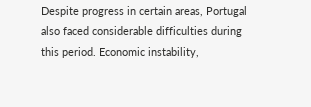Despite progress in certain areas, Portugal also faced considerable difficulties during this period. Economic instability,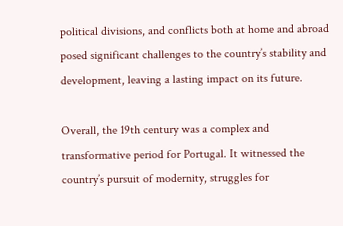political divisions, and conflicts both at home and abroad posed significant challenges to the country’s stability and development, leaving a lasting impact on its future.

Overall, the 19th century was a complex and transformative period for Portugal. It witnessed the country’s pursuit of modernity, struggles for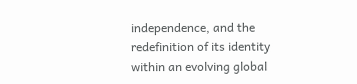independence, and the redefinition of its identity within an evolving global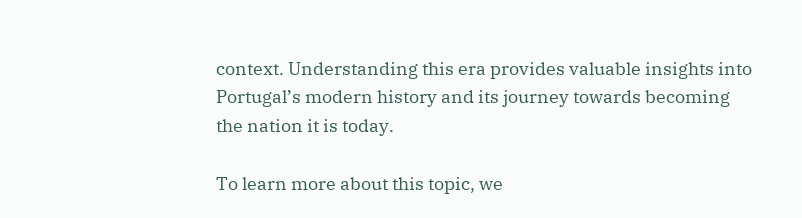context. Understanding this era provides valuable insights into Portugal’s modern history and its journey towards becoming the nation it is today.

To learn more about this topic, we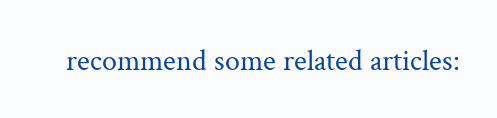recommend some related articles: